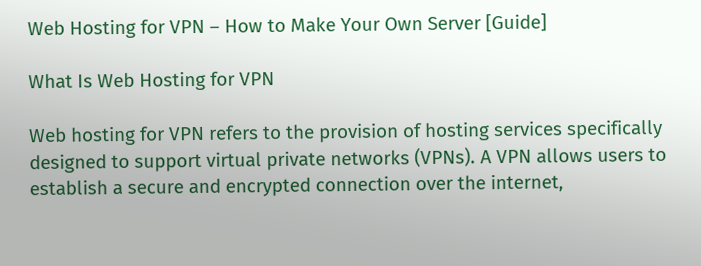Web Hosting for VPN – How to Make Your Own Server [Guide]

What Is Web Hosting for VPN

Web hosting for VPN refers to the provision of hosting services specifically designed to support virtual private networks (VPNs). A VPN allows users to establish a secure and encrypted connection over the internet,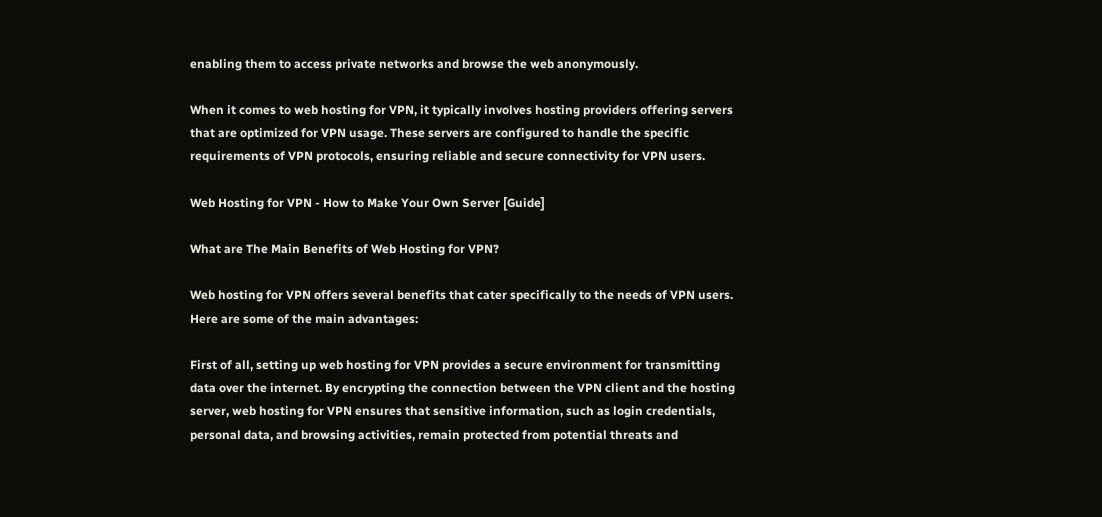enabling them to access private networks and browse the web anonymously.

When it comes to web hosting for VPN, it typically involves hosting providers offering servers that are optimized for VPN usage. These servers are configured to handle the specific requirements of VPN protocols, ensuring reliable and secure connectivity for VPN users.

Web Hosting for VPN - How to Make Your Own Server [Guide]

What are The Main Benefits of Web Hosting for VPN?

Web hosting for VPN offers several benefits that cater specifically to the needs of VPN users. Here are some of the main advantages:

First of all, setting up web hosting for VPN provides a secure environment for transmitting data over the internet. By encrypting the connection between the VPN client and the hosting server, web hosting for VPN ensures that sensitive information, such as login credentials, personal data, and browsing activities, remain protected from potential threats and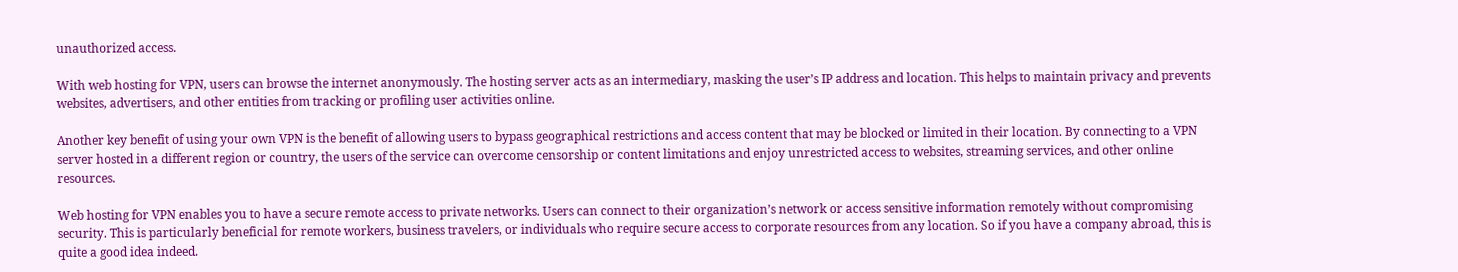unauthorized access.

With web hosting for VPN, users can browse the internet anonymously. The hosting server acts as an intermediary, masking the user’s IP address and location. This helps to maintain privacy and prevents websites, advertisers, and other entities from tracking or profiling user activities online.

Another key benefit of using your own VPN is the benefit of allowing users to bypass geographical restrictions and access content that may be blocked or limited in their location. By connecting to a VPN server hosted in a different region or country, the users of the service can overcome censorship or content limitations and enjoy unrestricted access to websites, streaming services, and other online resources.

Web hosting for VPN enables you to have a secure remote access to private networks. Users can connect to their organization’s network or access sensitive information remotely without compromising security. This is particularly beneficial for remote workers, business travelers, or individuals who require secure access to corporate resources from any location. So if you have a company abroad, this is quite a good idea indeed.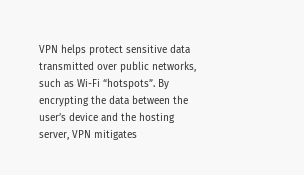VPN helps protect sensitive data transmitted over public networks, such as Wi-Fi “hotspots”. By encrypting the data between the user’s device and the hosting server, VPN mitigates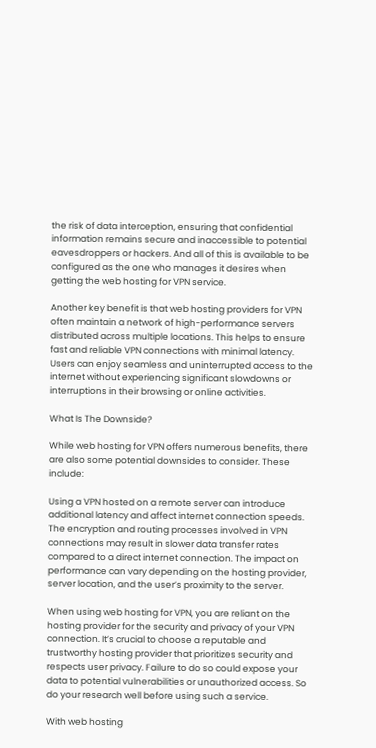the risk of data interception, ensuring that confidential information remains secure and inaccessible to potential eavesdroppers or hackers. And all of this is available to be configured as the one who manages it desires when getting the web hosting for VPN service.

Another key benefit is that web hosting providers for VPN often maintain a network of high-performance servers distributed across multiple locations. This helps to ensure fast and reliable VPN connections with minimal latency. Users can enjoy seamless and uninterrupted access to the internet without experiencing significant slowdowns or interruptions in their browsing or online activities.

What Is The Downside?

While web hosting for VPN offers numerous benefits, there are also some potential downsides to consider. These include:

Using a VPN hosted on a remote server can introduce additional latency and affect internet connection speeds. The encryption and routing processes involved in VPN connections may result in slower data transfer rates compared to a direct internet connection. The impact on performance can vary depending on the hosting provider, server location, and the user’s proximity to the server.

When using web hosting for VPN, you are reliant on the hosting provider for the security and privacy of your VPN connection. It’s crucial to choose a reputable and trustworthy hosting provider that prioritizes security and respects user privacy. Failure to do so could expose your data to potential vulnerabilities or unauthorized access. So do your research well before using such a service.

With web hosting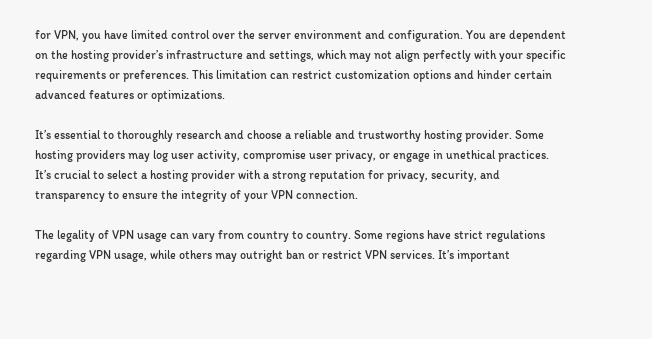for VPN, you have limited control over the server environment and configuration. You are dependent on the hosting provider’s infrastructure and settings, which may not align perfectly with your specific requirements or preferences. This limitation can restrict customization options and hinder certain advanced features or optimizations.

It’s essential to thoroughly research and choose a reliable and trustworthy hosting provider. Some hosting providers may log user activity, compromise user privacy, or engage in unethical practices. It’s crucial to select a hosting provider with a strong reputation for privacy, security, and transparency to ensure the integrity of your VPN connection.

The legality of VPN usage can vary from country to country. Some regions have strict regulations regarding VPN usage, while others may outright ban or restrict VPN services. It’s important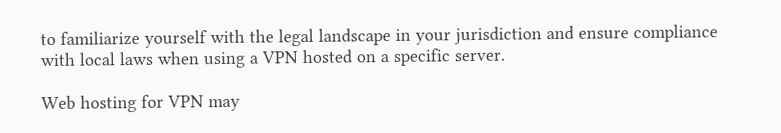to familiarize yourself with the legal landscape in your jurisdiction and ensure compliance with local laws when using a VPN hosted on a specific server.

Web hosting for VPN may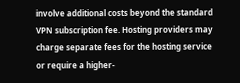involve additional costs beyond the standard VPN subscription fee. Hosting providers may charge separate fees for the hosting service or require a higher-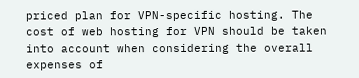priced plan for VPN-specific hosting. The cost of web hosting for VPN should be taken into account when considering the overall expenses of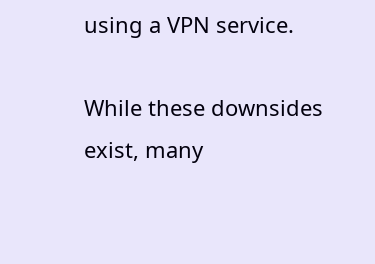using a VPN service.

While these downsides exist, many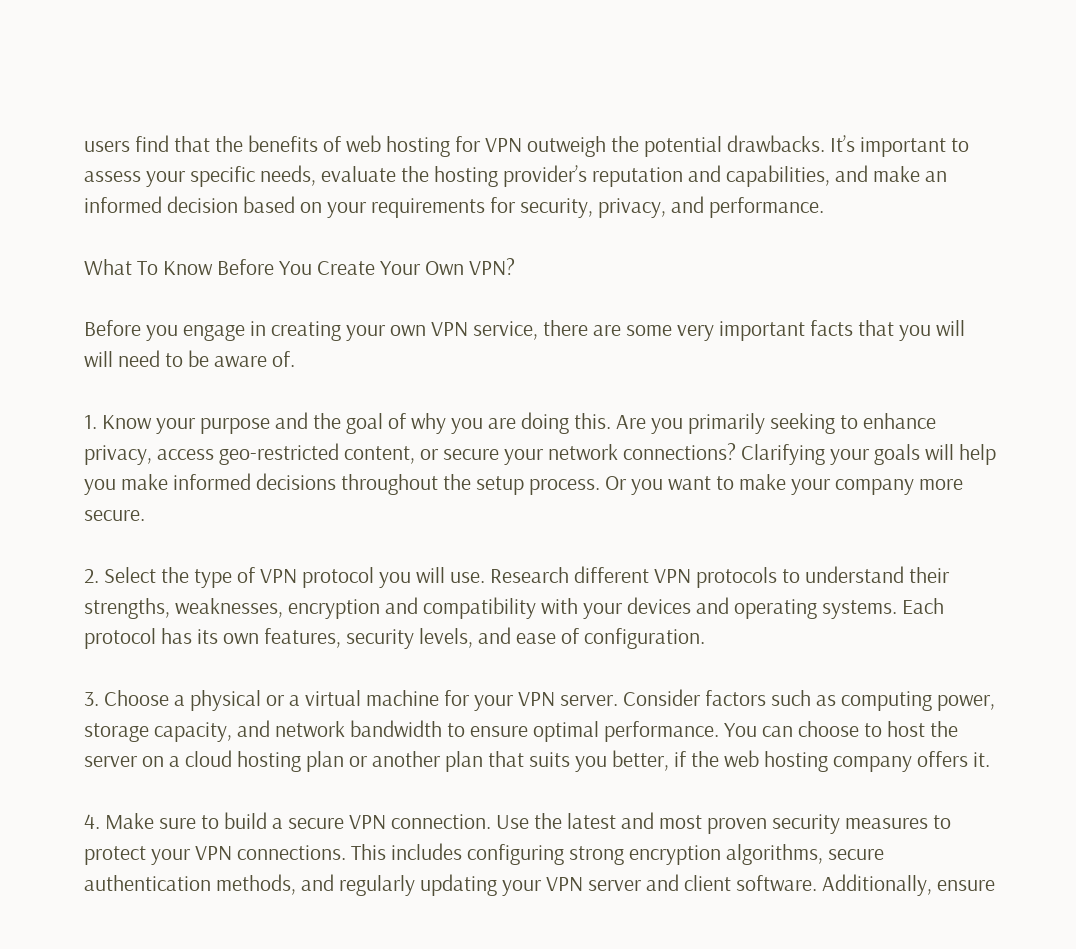users find that the benefits of web hosting for VPN outweigh the potential drawbacks. It’s important to assess your specific needs, evaluate the hosting provider’s reputation and capabilities, and make an informed decision based on your requirements for security, privacy, and performance.

What To Know Before You Create Your Own VPN?

Before you engage in creating your own VPN service, there are some very important facts that you will will need to be aware of.

1. Know your purpose and the goal of why you are doing this. Are you primarily seeking to enhance privacy, access geo-restricted content, or secure your network connections? Clarifying your goals will help you make informed decisions throughout the setup process. Or you want to make your company more secure.

2. Select the type of VPN protocol you will use. Research different VPN protocols to understand their strengths, weaknesses, encryption and compatibility with your devices and operating systems. Each protocol has its own features, security levels, and ease of configuration.

3. Choose a physical or a virtual machine for your VPN server. Consider factors such as computing power, storage capacity, and network bandwidth to ensure optimal performance. You can choose to host the server on a cloud hosting plan or another plan that suits you better, if the web hosting company offers it.

4. Make sure to build a secure VPN connection. Use the latest and most proven security measures to protect your VPN connections. This includes configuring strong encryption algorithms, secure authentication methods, and regularly updating your VPN server and client software. Additionally, ensure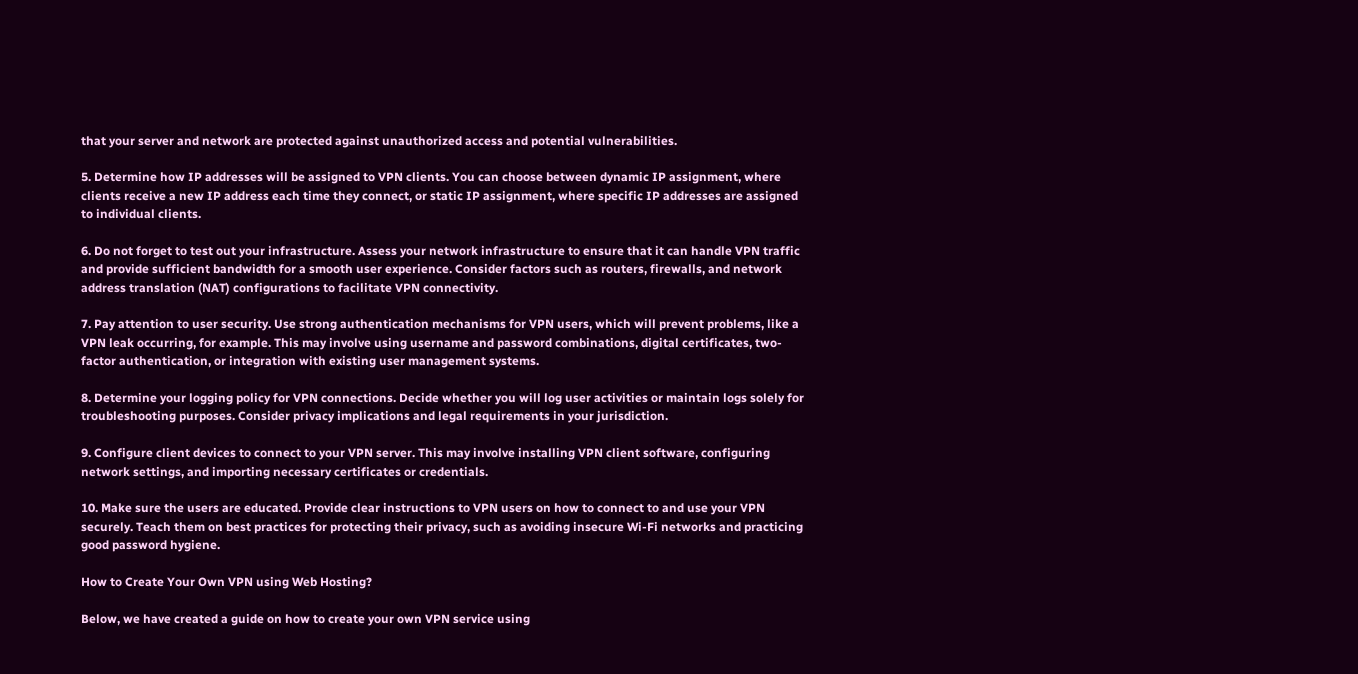that your server and network are protected against unauthorized access and potential vulnerabilities.

5. Determine how IP addresses will be assigned to VPN clients. You can choose between dynamic IP assignment, where clients receive a new IP address each time they connect, or static IP assignment, where specific IP addresses are assigned to individual clients.

6. Do not forget to test out your infrastructure. Assess your network infrastructure to ensure that it can handle VPN traffic and provide sufficient bandwidth for a smooth user experience. Consider factors such as routers, firewalls, and network address translation (NAT) configurations to facilitate VPN connectivity.

7. Pay attention to user security. Use strong authentication mechanisms for VPN users, which will prevent problems, like a VPN leak occurring, for example. This may involve using username and password combinations, digital certificates, two-factor authentication, or integration with existing user management systems.

8. Determine your logging policy for VPN connections. Decide whether you will log user activities or maintain logs solely for troubleshooting purposes. Consider privacy implications and legal requirements in your jurisdiction.

9. Configure client devices to connect to your VPN server. This may involve installing VPN client software, configuring network settings, and importing necessary certificates or credentials.

10. Make sure the users are educated. Provide clear instructions to VPN users on how to connect to and use your VPN securely. Teach them on best practices for protecting their privacy, such as avoiding insecure Wi-Fi networks and practicing good password hygiene.

How to Create Your Own VPN using Web Hosting?

Below, we have created a guide on how to create your own VPN service using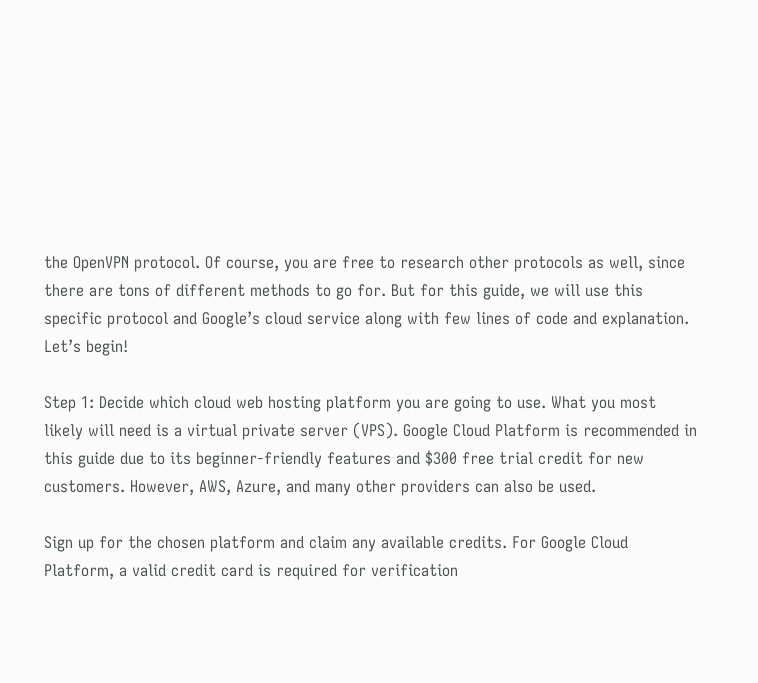the OpenVPN protocol. Of course, you are free to research other protocols as well, since there are tons of different methods to go for. But for this guide, we will use this specific protocol and Google’s cloud service along with few lines of code and explanation. Let’s begin!

Step 1: Decide which cloud web hosting platform you are going to use. What you most likely will need is a virtual private server (VPS). Google Cloud Platform is recommended in this guide due to its beginner-friendly features and $300 free trial credit for new customers. However, AWS, Azure, and many other providers can also be used.

Sign up for the chosen platform and claim any available credits. For Google Cloud Platform, a valid credit card is required for verification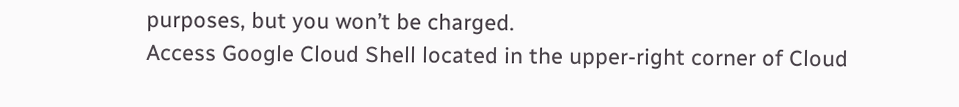purposes, but you won’t be charged.
Access Google Cloud Shell located in the upper-right corner of Cloud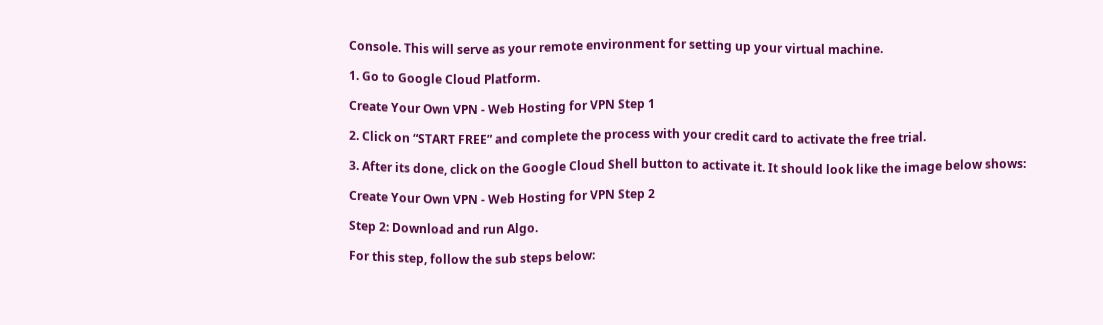Console. This will serve as your remote environment for setting up your virtual machine.

1. Go to Google Cloud Platform.

Create Your Own VPN - Web Hosting for VPN Step 1

2. Click on “START FREE” and complete the process with your credit card to activate the free trial.

3. After its done, click on the Google Cloud Shell button to activate it. It should look like the image below shows:

Create Your Own VPN - Web Hosting for VPN Step 2

Step 2: Download and run Algo.

For this step, follow the sub steps below: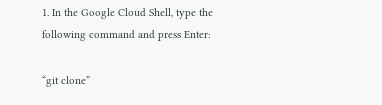1. In the Google Cloud Shell, type the following command and press Enter:

“git clone”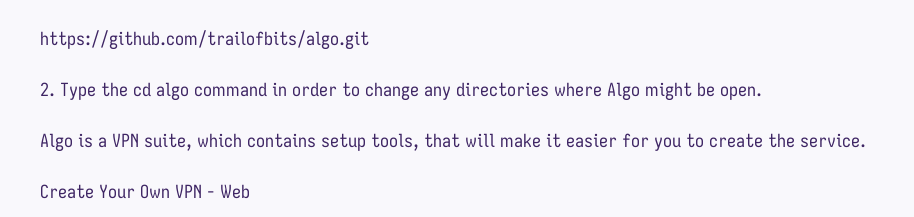https://github.com/trailofbits/algo.git

2. Type the cd algo command in order to change any directories where Algo might be open.

Algo is a VPN suite, which contains setup tools, that will make it easier for you to create the service.

Create Your Own VPN - Web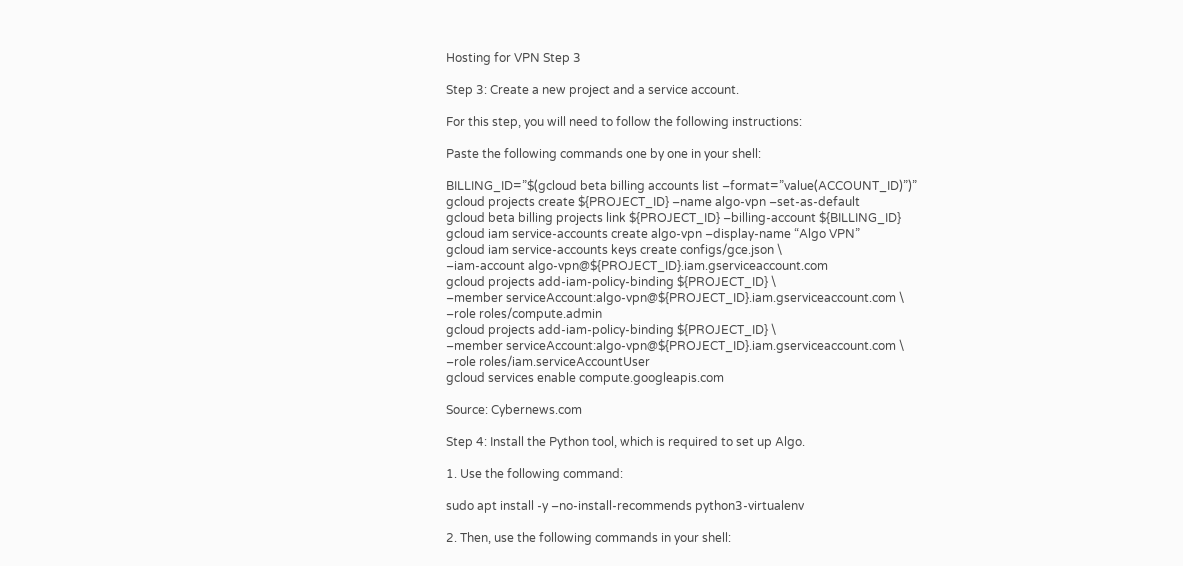Hosting for VPN Step 3

Step 3: Create a new project and a service account.

For this step, you will need to follow the following instructions:

Paste the following commands one by one in your shell:

BILLING_ID=”$(gcloud beta billing accounts list –format=”value(ACCOUNT_ID)”)”
gcloud projects create ${PROJECT_ID} –name algo-vpn –set-as-default
gcloud beta billing projects link ${PROJECT_ID} –billing-account ${BILLING_ID}
gcloud iam service-accounts create algo-vpn –display-name “Algo VPN”
gcloud iam service-accounts keys create configs/gce.json \
–iam-account algo-vpn@${PROJECT_ID}.iam.gserviceaccount.com
gcloud projects add-iam-policy-binding ${PROJECT_ID} \
–member serviceAccount:algo-vpn@${PROJECT_ID}.iam.gserviceaccount.com \
–role roles/compute.admin
gcloud projects add-iam-policy-binding ${PROJECT_ID} \
–member serviceAccount:algo-vpn@${PROJECT_ID}.iam.gserviceaccount.com \
–role roles/iam.serviceAccountUser
gcloud services enable compute.googleapis.com

Source: Cybernews.com

Step 4: Install the Python tool, which is required to set up Algo.

1. Use the following command:

sudo apt install -y –no-install-recommends python3-virtualenv

2. Then, use the following commands in your shell: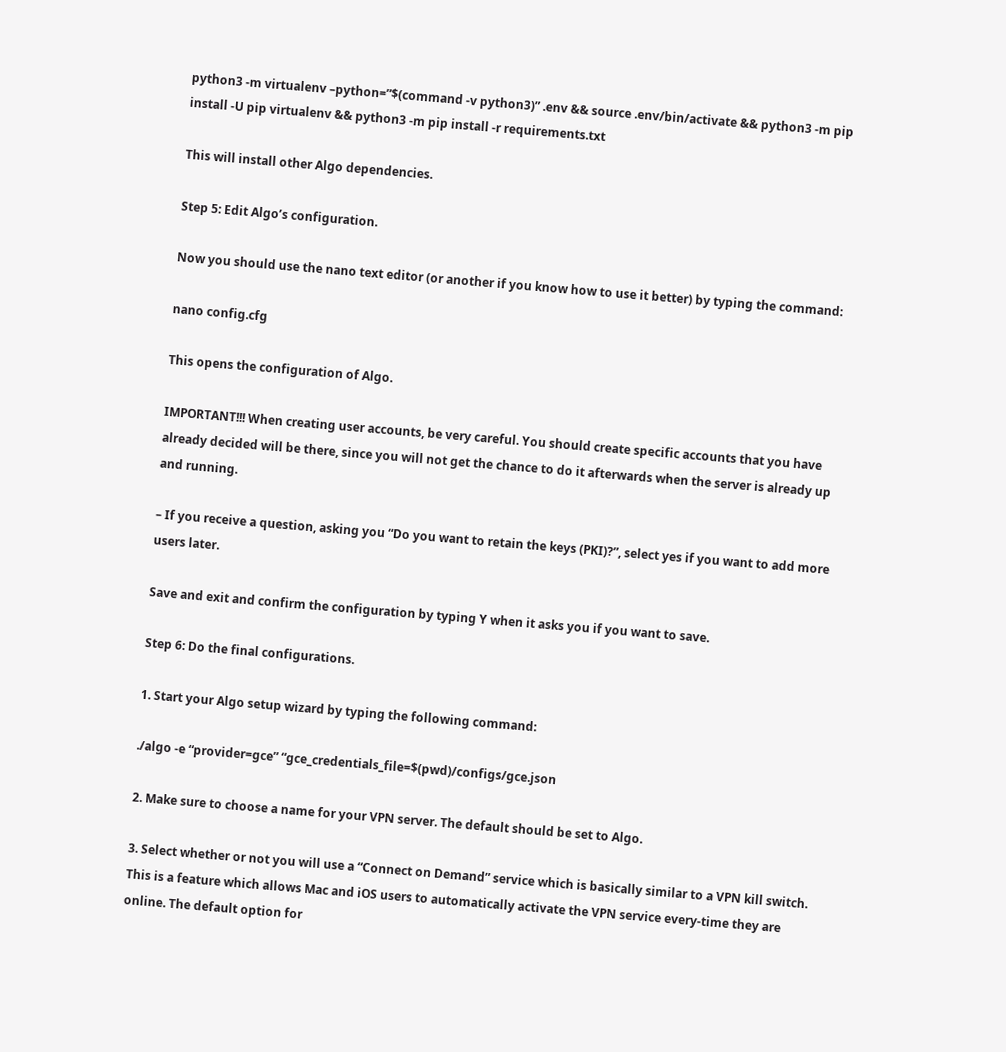python3 -m virtualenv –python=”$(command -v python3)” .env && source .env/bin/activate && python3 -m pip install -U pip virtualenv && python3 -m pip install -r requirements.txt

This will install other Algo dependencies.

Step 5: Edit Algo’s configuration.

Now you should use the nano text editor (or another if you know how to use it better) by typing the command:

nano config.cfg

This opens the configuration of Algo.

IMPORTANT!!! When creating user accounts, be very careful. You should create specific accounts that you have already decided will be there, since you will not get the chance to do it afterwards when the server is already up and running.

– If you receive a question, asking you “Do you want to retain the keys (PKI)?”, select yes if you want to add more users later.

Save and exit and confirm the configuration by typing Y when it asks you if you want to save.

Step 6: Do the final configurations.

1. Start your Algo setup wizard by typing the following command:

./algo -e “provider=gce” “gce_credentials_file=$(pwd)/configs/gce.json

2. Make sure to choose a name for your VPN server. The default should be set to Algo.

3. Select whether or not you will use a “Connect on Demand” service which is basically similar to a VPN kill switch. This is a feature which allows Mac and iOS users to automatically activate the VPN service every-time they are online. The default option for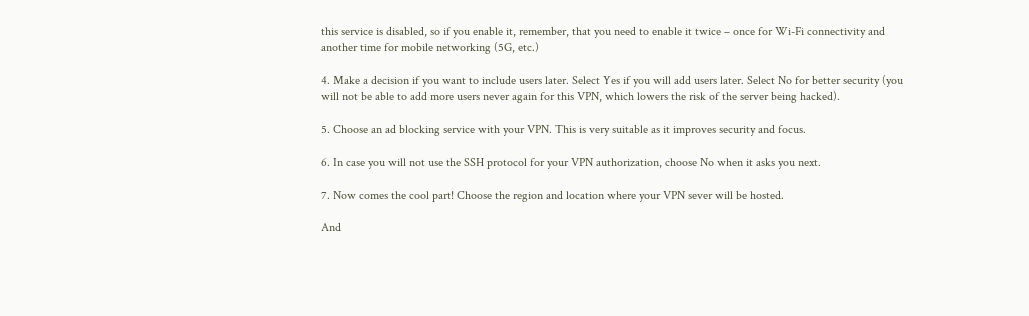this service is disabled, so if you enable it, remember, that you need to enable it twice – once for Wi-Fi connectivity and another time for mobile networking (5G, etc.)

4. Make a decision if you want to include users later. Select Yes if you will add users later. Select No for better security (you will not be able to add more users never again for this VPN, which lowers the risk of the server being hacked).

5. Choose an ad blocking service with your VPN. This is very suitable as it improves security and focus.

6. In case you will not use the SSH protocol for your VPN authorization, choose No when it asks you next.

7. Now comes the cool part! Choose the region and location where your VPN sever will be hosted.

And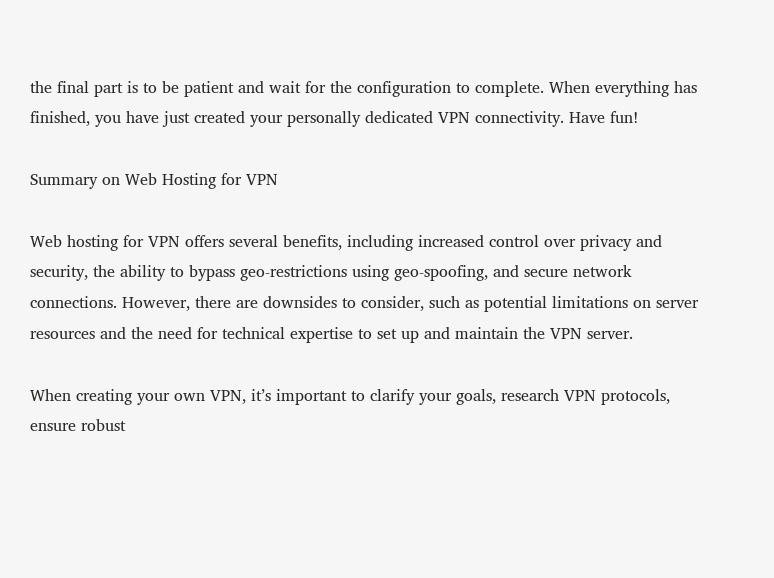the final part is to be patient and wait for the configuration to complete. When everything has finished, you have just created your personally dedicated VPN connectivity. Have fun!

Summary on Web Hosting for VPN

Web hosting for VPN offers several benefits, including increased control over privacy and security, the ability to bypass geo-restrictions using geo-spoofing, and secure network connections. However, there are downsides to consider, such as potential limitations on server resources and the need for technical expertise to set up and maintain the VPN server.

When creating your own VPN, it’s important to clarify your goals, research VPN protocols, ensure robust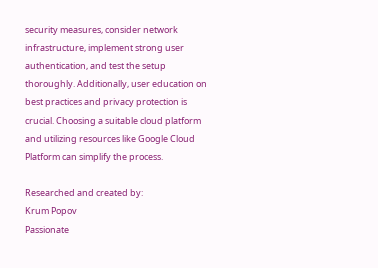security measures, consider network infrastructure, implement strong user authentication, and test the setup thoroughly. Additionally, user education on best practices and privacy protection is crucial. Choosing a suitable cloud platform and utilizing resources like Google Cloud Platform can simplify the process.

Researched and created by:
Krum Popov
Passionate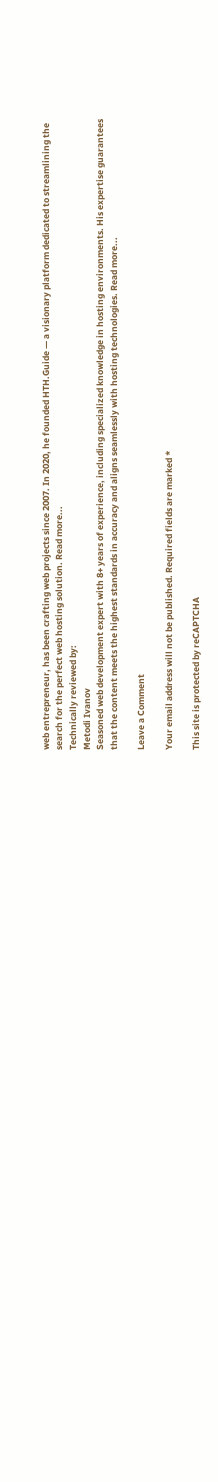web entrepreneur, has been crafting web projects since 2007. In 2020, he founded HTH.Guide — a visionary platform dedicated to streamlining the search for the perfect web hosting solution. Read more...
Technically reviewed by:
Metodi Ivanov
Seasoned web development expert with 8+ years of experience, including specialized knowledge in hosting environments. His expertise guarantees that the content meets the highest standards in accuracy and aligns seamlessly with hosting technologies. Read more...

Leave a Comment

Your email address will not be published. Required fields are marked *

This site is protected by reCAPTCHA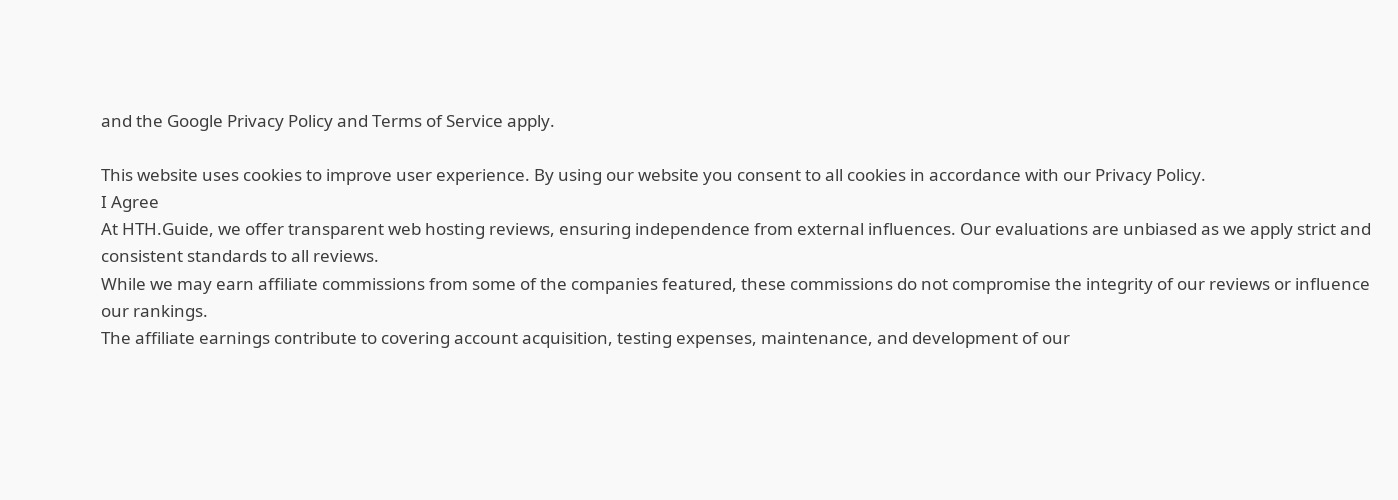and the Google Privacy Policy and Terms of Service apply.

This website uses cookies to improve user experience. By using our website you consent to all cookies in accordance with our Privacy Policy.
I Agree
At HTH.Guide, we offer transparent web hosting reviews, ensuring independence from external influences. Our evaluations are unbiased as we apply strict and consistent standards to all reviews.
While we may earn affiliate commissions from some of the companies featured, these commissions do not compromise the integrity of our reviews or influence our rankings.
The affiliate earnings contribute to covering account acquisition, testing expenses, maintenance, and development of our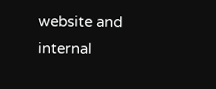website and internal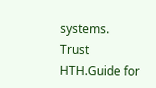systems.
Trust HTH.Guide for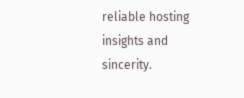reliable hosting insights and sincerity.